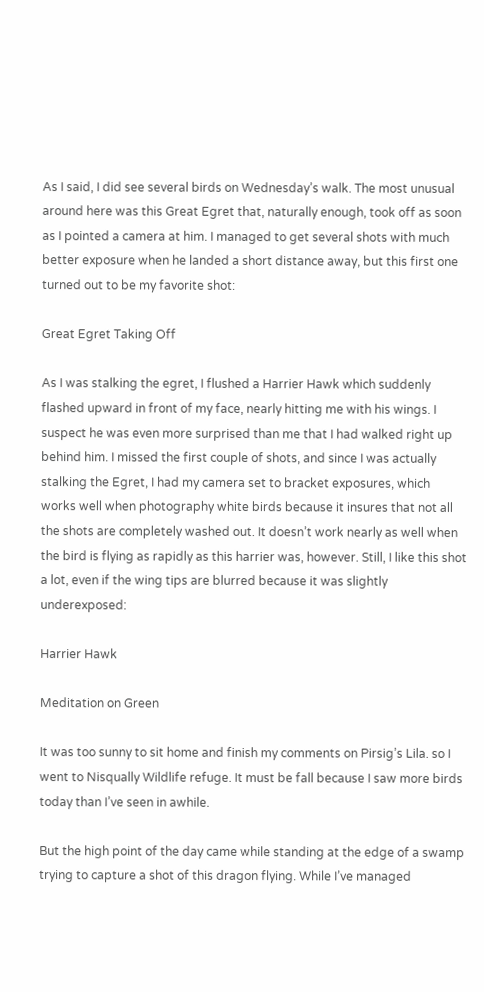As I said, I did see several birds on Wednesday’s walk. The most unusual around here was this Great Egret that, naturally enough, took off as soon as I pointed a camera at him. I managed to get several shots with much better exposure when he landed a short distance away, but this first one turned out to be my favorite shot:

Great Egret Taking Off

As I was stalking the egret, I flushed a Harrier Hawk which suddenly flashed upward in front of my face, nearly hitting me with his wings. I suspect he was even more surprised than me that I had walked right up behind him. I missed the first couple of shots, and since I was actually stalking the Egret, I had my camera set to bracket exposures, which works well when photography white birds because it insures that not all the shots are completely washed out. It doesn’t work nearly as well when the bird is flying as rapidly as this harrier was, however. Still, I like this shot a lot, even if the wing tips are blurred because it was slightly underexposed:

Harrier Hawk

Meditation on Green

It was too sunny to sit home and finish my comments on Pirsig’s Lila. so I went to Nisqually Wildlife refuge. It must be fall because I saw more birds today than I’ve seen in awhile.

But the high point of the day came while standing at the edge of a swamp trying to capture a shot of this dragon flying. While I’ve managed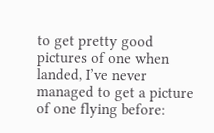to get pretty good pictures of one when landed, I’ve never managed to get a picture of one flying before: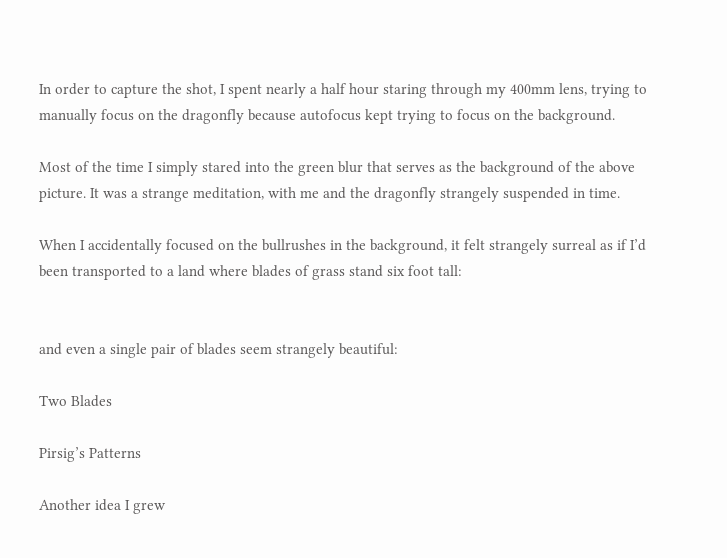In order to capture the shot, I spent nearly a half hour staring through my 400mm lens, trying to manually focus on the dragonfly because autofocus kept trying to focus on the background.

Most of the time I simply stared into the green blur that serves as the background of the above picture. It was a strange meditation, with me and the dragonfly strangely suspended in time.

When I accidentally focused on the bullrushes in the background, it felt strangely surreal as if I’d been transported to a land where blades of grass stand six foot tall:


and even a single pair of blades seem strangely beautiful:

Two Blades

Pirsig’s Patterns

Another idea I grew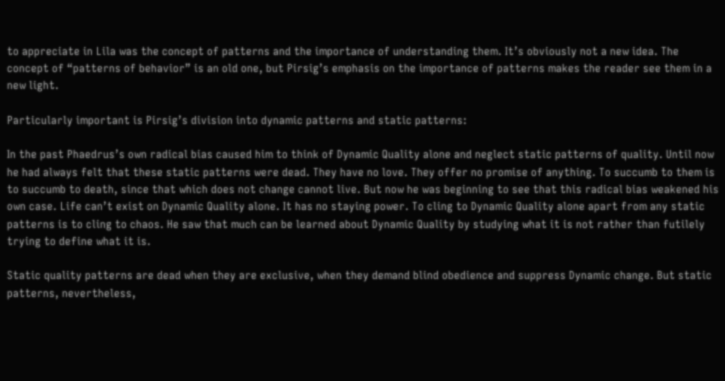to appreciate in Lila was the concept of patterns and the importance of understanding them. It’s obviously not a new idea. The concept of “patterns of behavior” is an old one, but Pirsig’s emphasis on the importance of patterns makes the reader see them in a new light.

Particularly important is Pirsig’s division into dynamic patterns and static patterns:

In the past Phaedrus’s own radical bias caused him to think of Dynamic Quality alone and neglect static patterns of quality. Until now he had always felt that these static patterns were dead. They have no love. They offer no promise of anything. To succumb to them is to succumb to death, since that which does not change cannot live. But now he was beginning to see that this radical bias weakened his own case. Life can’t exist on Dynamic Quality alone. It has no staying power. To cling to Dynamic Quality alone apart from any static patterns is to cling to chaos. He saw that much can be learned about Dynamic Quality by studying what it is not rather than futilely trying to define what it is.

Static quality patterns are dead when they are exclusive, when they demand blind obedience and suppress Dynamic change. But static patterns, nevertheless,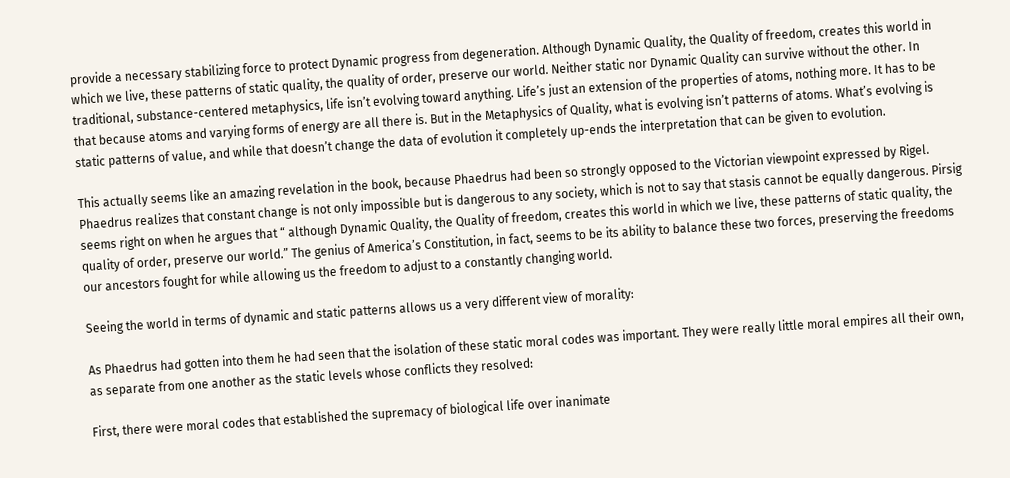provide a necessary stabilizing force to protect Dynamic progress from degeneration. Although Dynamic Quality, the Quality of freedom, creates this world in which we live, these patterns of static quality, the quality of order, preserve our world. Neither static nor Dynamic Quality can survive without the other. In traditional, substance-centered metaphysics, life isn’t evolving toward anything. Life’s just an extension of the properties of atoms, nothing more. It has to be that because atoms and varying forms of energy are all there is. But in the Metaphysics of Quality, what is evolving isn’t patterns of atoms. What’s evolving is static patterns of value, and while that doesn’t change the data of evolution it completely up-ends the interpretation that can be given to evolution.

This actually seems like an amazing revelation in the book, because Phaedrus had been so strongly opposed to the Victorian viewpoint expressed by Rigel. Phaedrus realizes that constant change is not only impossible but is dangerous to any society, which is not to say that stasis cannot be equally dangerous. Pirsig seems right on when he argues that “ although Dynamic Quality, the Quality of freedom, creates this world in which we live, these patterns of static quality, the quality of order, preserve our world.” The genius of America’s Constitution, in fact, seems to be its ability to balance these two forces, preserving the freedoms our ancestors fought for while allowing us the freedom to adjust to a constantly changing world.

Seeing the world in terms of dynamic and static patterns allows us a very different view of morality:

As Phaedrus had gotten into them he had seen that the isolation of these static moral codes was important. They were really little moral empires all their own, as separate from one another as the static levels whose conflicts they resolved:

First, there were moral codes that established the supremacy of biological life over inanimate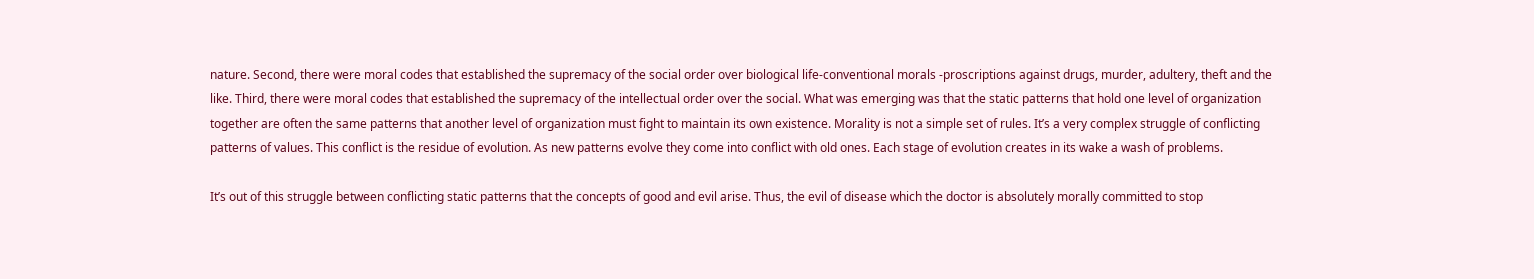nature. Second, there were moral codes that established the supremacy of the social order over biological life-conventional morals -proscriptions against drugs, murder, adultery, theft and the like. Third, there were moral codes that established the supremacy of the intellectual order over the social. What was emerging was that the static patterns that hold one level of organization together are often the same patterns that another level of organization must fight to maintain its own existence. Morality is not a simple set of rules. It’s a very complex struggle of conflicting patterns of values. This conflict is the residue of evolution. As new patterns evolve they come into conflict with old ones. Each stage of evolution creates in its wake a wash of problems.

It’s out of this struggle between conflicting static patterns that the concepts of good and evil arise. Thus, the evil of disease which the doctor is absolutely morally committed to stop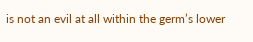is not an evil at all within the germ’s lower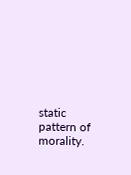static pattern of morality.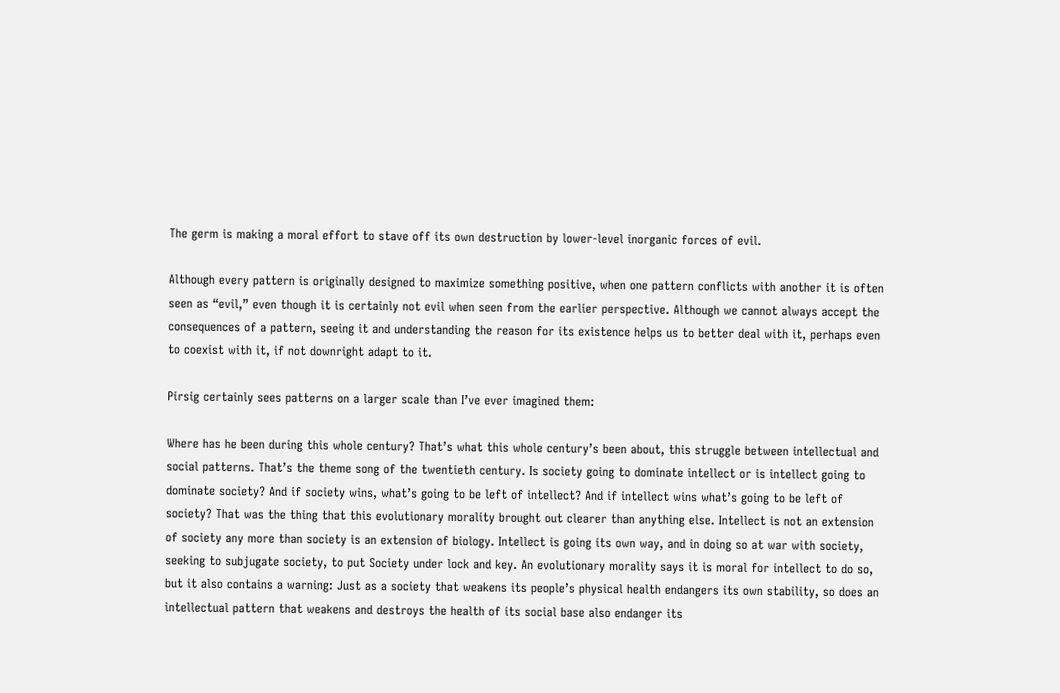The germ is making a moral effort to stave off its own destruction by lower-level inorganic forces of evil.

Although every pattern is originally designed to maximize something positive, when one pattern conflicts with another it is often seen as “evil,” even though it is certainly not evil when seen from the earlier perspective. Although we cannot always accept the consequences of a pattern, seeing it and understanding the reason for its existence helps us to better deal with it, perhaps even to coexist with it, if not downright adapt to it.

Pirsig certainly sees patterns on a larger scale than I’ve ever imagined them:

Where has he been during this whole century? That’s what this whole century’s been about, this struggle between intellectual and social patterns. That’s the theme song of the twentieth century. Is society going to dominate intellect or is intellect going to dominate society? And if society wins, what’s going to be left of intellect? And if intellect wins what’s going to be left of society? That was the thing that this evolutionary morality brought out clearer than anything else. Intellect is not an extension of society any more than society is an extension of biology. Intellect is going its own way, and in doing so at war with society, seeking to subjugate society, to put Society under lock and key. An evolutionary morality says it is moral for intellect to do so, but it also contains a warning: Just as a society that weakens its people’s physical health endangers its own stability, so does an intellectual pattern that weakens and destroys the health of its social base also endanger its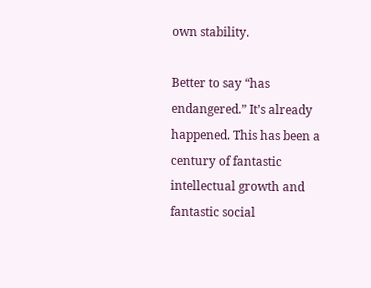own stability.

Better to say “has endangered.” It’s already happened. This has been a century of fantastic intellectual growth and fantastic social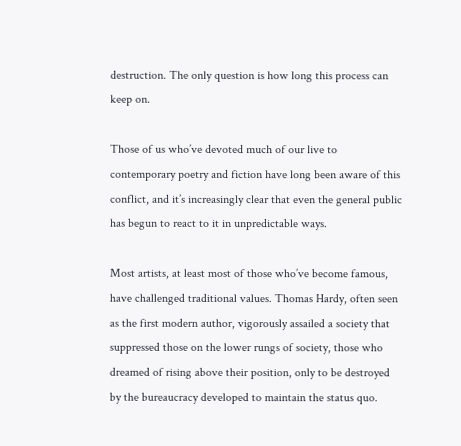destruction. The only question is how long this process can keep on.

Those of us who’ve devoted much of our live to contemporary poetry and fiction have long been aware of this conflict, and it’s increasingly clear that even the general public has begun to react to it in unpredictable ways.

Most artists, at least most of those who’ve become famous, have challenged traditional values. Thomas Hardy, often seen as the first modern author, vigorously assailed a society that suppressed those on the lower rungs of society, those who dreamed of rising above their position, only to be destroyed by the bureaucracy developed to maintain the status quo.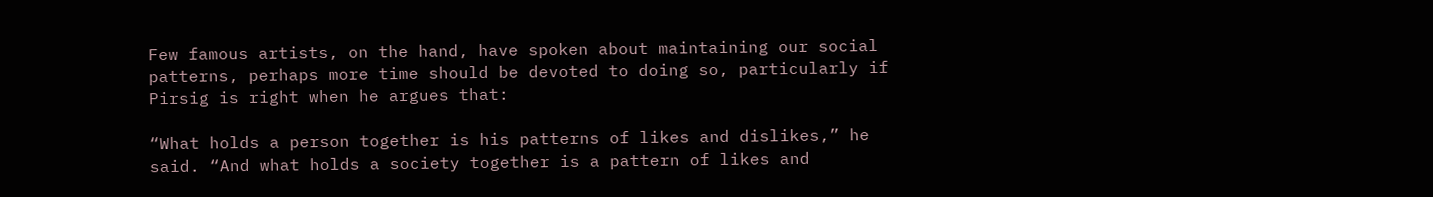Few famous artists, on the hand, have spoken about maintaining our social patterns, perhaps more time should be devoted to doing so, particularly if Pirsig is right when he argues that:

“What holds a person together is his patterns of likes and dislikes,” he
said. “And what holds a society together is a pattern of likes and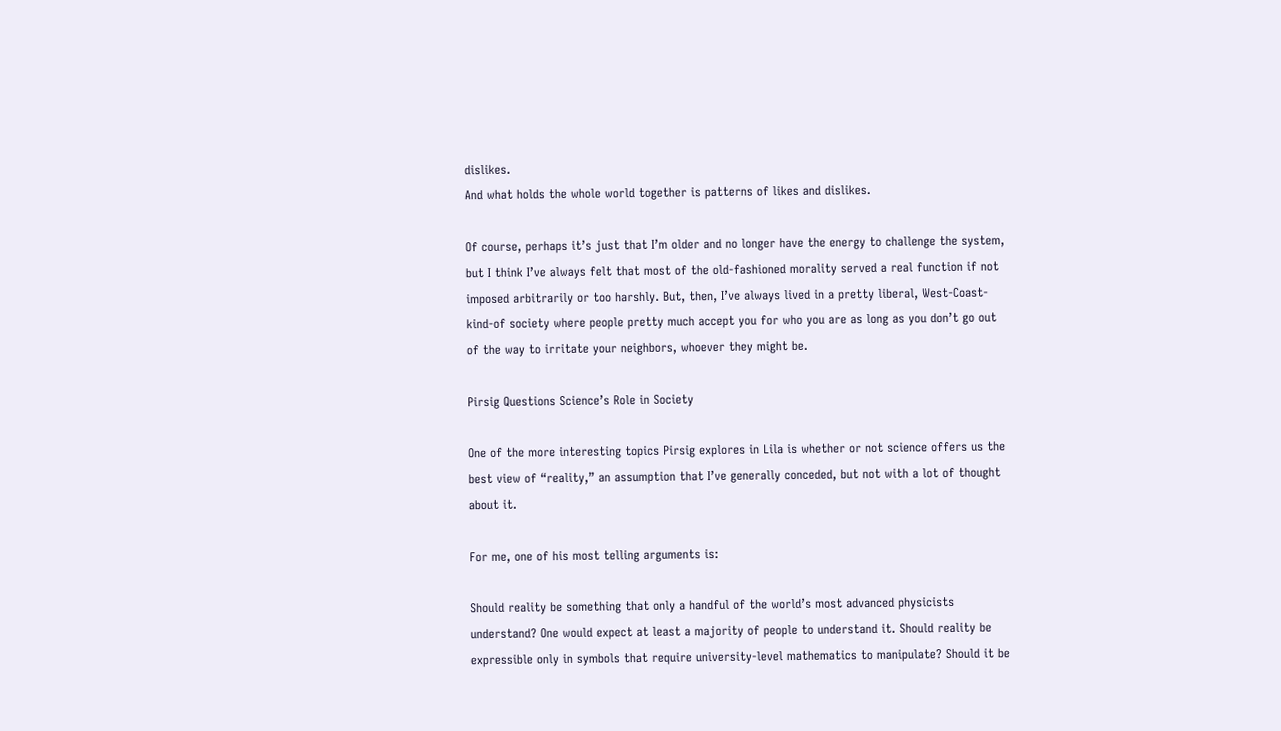dislikes.
And what holds the whole world together is patterns of likes and dislikes.

Of course, perhaps it’s just that I’m older and no longer have the energy to challenge the system, but I think I’ve always felt that most of the old-fashioned morality served a real function if not imposed arbitrarily or too harshly. But, then, I’ve always lived in a pretty liberal, West-Coast-kind-of society where people pretty much accept you for who you are as long as you don’t go out of the way to irritate your neighbors, whoever they might be.

Pirsig Questions Science’s Role in Society

One of the more interesting topics Pirsig explores in Lila is whether or not science offers us the best view of “reality,” an assumption that I’ve generally conceded, but not with a lot of thought about it.

For me, one of his most telling arguments is:

Should reality be something that only a handful of the world’s most advanced physicists understand? One would expect at least a majority of people to understand it. Should reality be expressible only in symbols that require university-level mathematics to manipulate? Should it be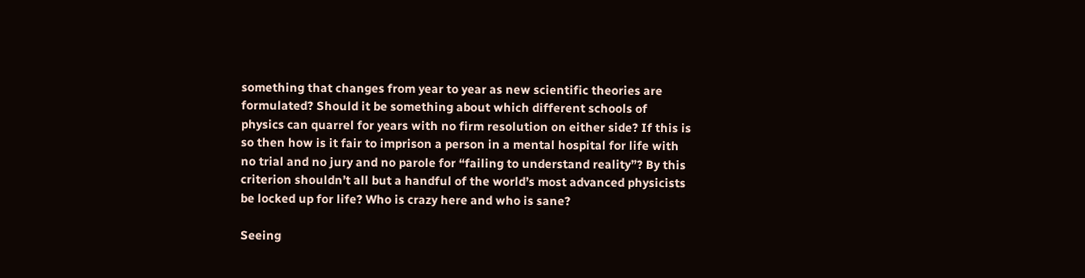something that changes from year to year as new scientific theories are formulated? Should it be something about which different schools of physics can quarrel for years with no firm resolution on either side? If this is so then how is it fair to imprison a person in a mental hospital for life with no trial and no jury and no parole for “failing to understand reality”? By this criterion shouldn’t all but a handful of the world’s most advanced physicists be locked up for life? Who is crazy here and who is sane?

Seeing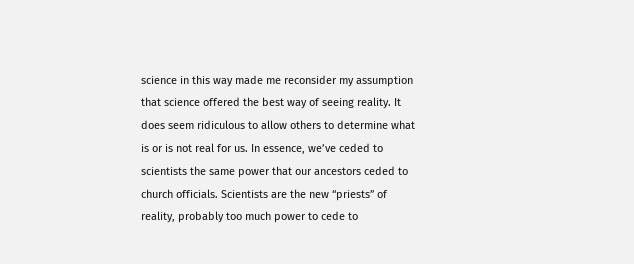science in this way made me reconsider my assumption that science offered the best way of seeing reality. It does seem ridiculous to allow others to determine what is or is not real for us. In essence, we’ve ceded to scientists the same power that our ancestors ceded to church officials. Scientists are the new “priests” of reality, probably too much power to cede to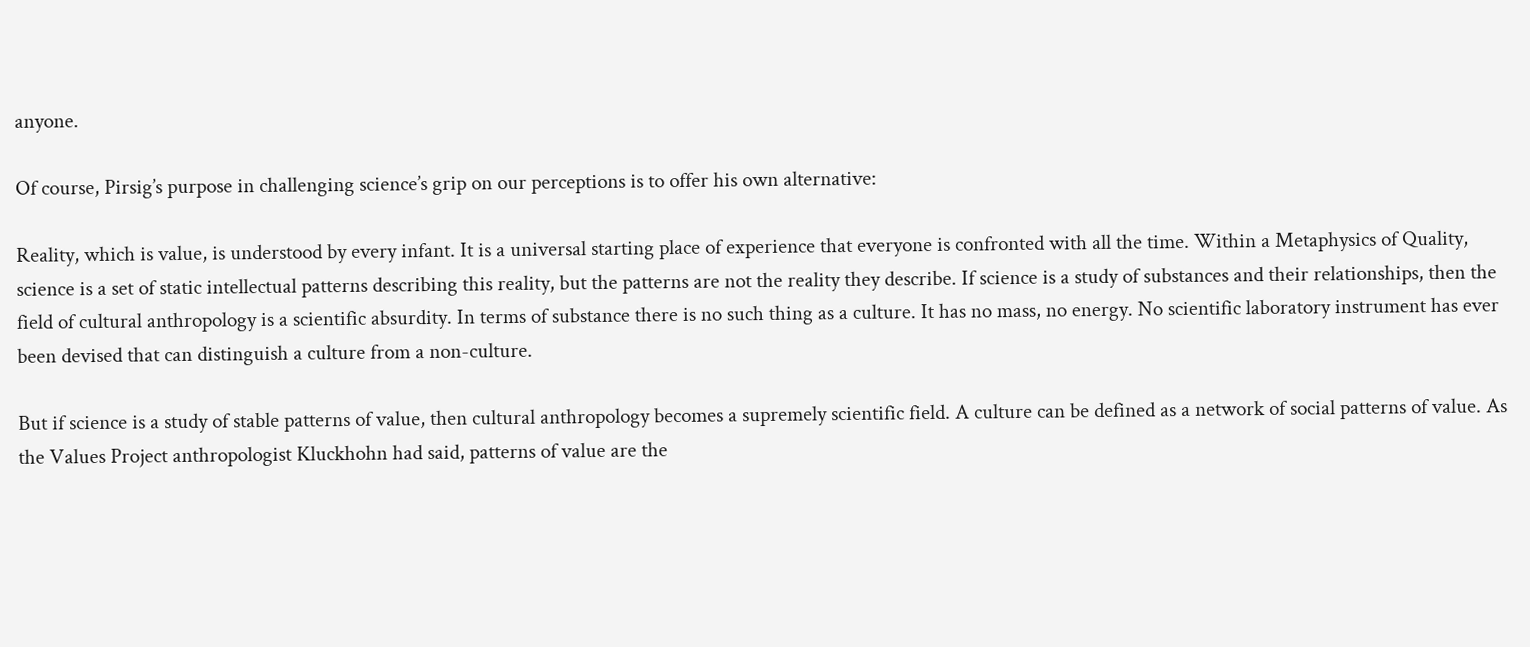anyone.

Of course, Pirsig’s purpose in challenging science’s grip on our perceptions is to offer his own alternative:

Reality, which is value, is understood by every infant. It is a universal starting place of experience that everyone is confronted with all the time. Within a Metaphysics of Quality, science is a set of static intellectual patterns describing this reality, but the patterns are not the reality they describe. If science is a study of substances and their relationships, then the field of cultural anthropology is a scientific absurdity. In terms of substance there is no such thing as a culture. It has no mass, no energy. No scientific laboratory instrument has ever been devised that can distinguish a culture from a non-culture.

But if science is a study of stable patterns of value, then cultural anthropology becomes a supremely scientific field. A culture can be defined as a network of social patterns of value. As the Values Project anthropologist Kluckhohn had said, patterns of value are the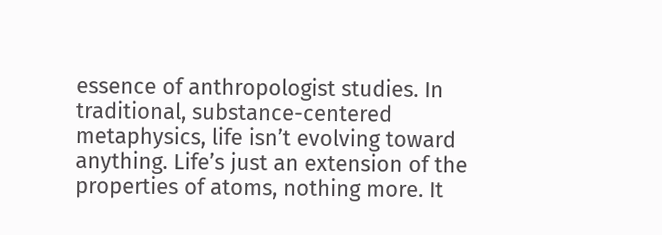essence of anthropologist studies. In traditional, substance-centered metaphysics, life isn’t evolving toward anything. Life’s just an extension of the properties of atoms, nothing more. It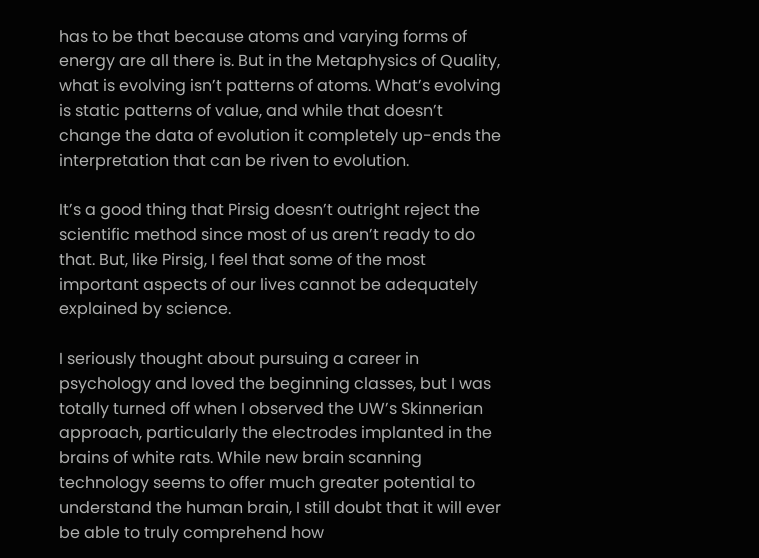has to be that because atoms and varying forms of energy are all there is. But in the Metaphysics of Quality, what is evolving isn’t patterns of atoms. What’s evolving is static patterns of value, and while that doesn’t change the data of evolution it completely up-ends the interpretation that can be riven to evolution.

It’s a good thing that Pirsig doesn’t outright reject the scientific method since most of us aren’t ready to do that. But, like Pirsig, I feel that some of the most important aspects of our lives cannot be adequately explained by science.

I seriously thought about pursuing a career in psychology and loved the beginning classes, but I was totally turned off when I observed the UW’s Skinnerian approach, particularly the electrodes implanted in the brains of white rats. While new brain scanning technology seems to offer much greater potential to understand the human brain, I still doubt that it will ever be able to truly comprehend how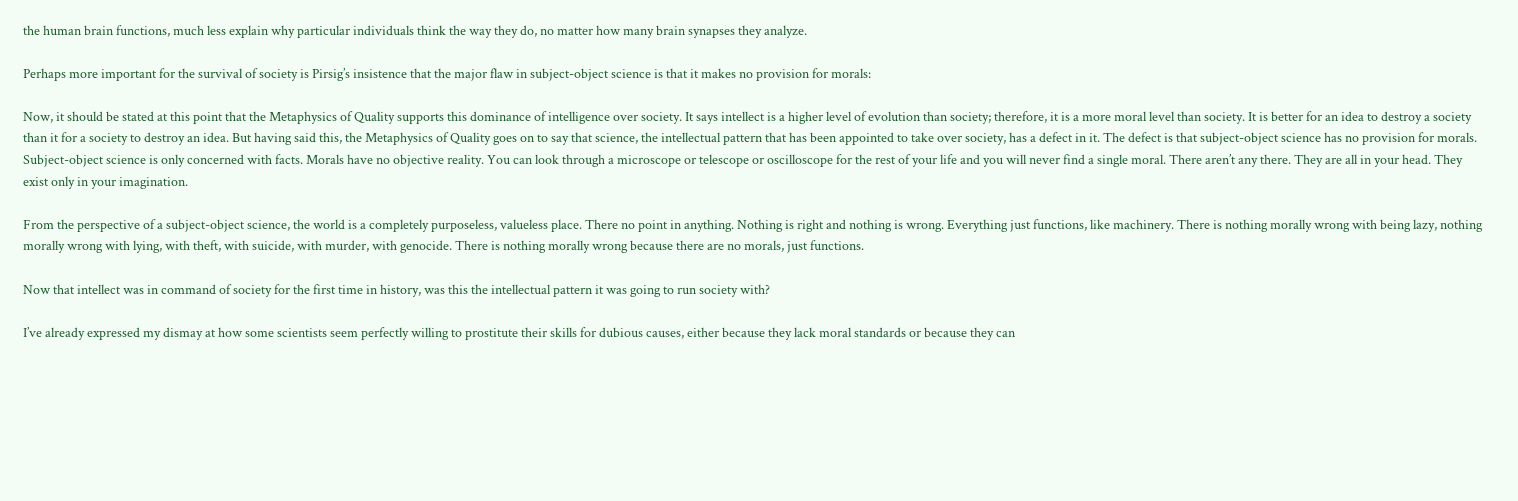the human brain functions, much less explain why particular individuals think the way they do, no matter how many brain synapses they analyze.

Perhaps more important for the survival of society is Pirsig’s insistence that the major flaw in subject-object science is that it makes no provision for morals:

Now, it should be stated at this point that the Metaphysics of Quality supports this dominance of intelligence over society. It says intellect is a higher level of evolution than society; therefore, it is a more moral level than society. It is better for an idea to destroy a society than it for a society to destroy an idea. But having said this, the Metaphysics of Quality goes on to say that science, the intellectual pattern that has been appointed to take over society, has a defect in it. The defect is that subject-object science has no provision for morals. Subject-object science is only concerned with facts. Morals have no objective reality. You can look through a microscope or telescope or oscilloscope for the rest of your life and you will never find a single moral. There aren’t any there. They are all in your head. They exist only in your imagination.

From the perspective of a subject-object science, the world is a completely purposeless, valueless place. There no point in anything. Nothing is right and nothing is wrong. Everything just functions, like machinery. There is nothing morally wrong with being lazy, nothing morally wrong with lying, with theft, with suicide, with murder, with genocide. There is nothing morally wrong because there are no morals, just functions.

Now that intellect was in command of society for the first time in history, was this the intellectual pattern it was going to run society with?

I’ve already expressed my dismay at how some scientists seem perfectly willing to prostitute their skills for dubious causes, either because they lack moral standards or because they can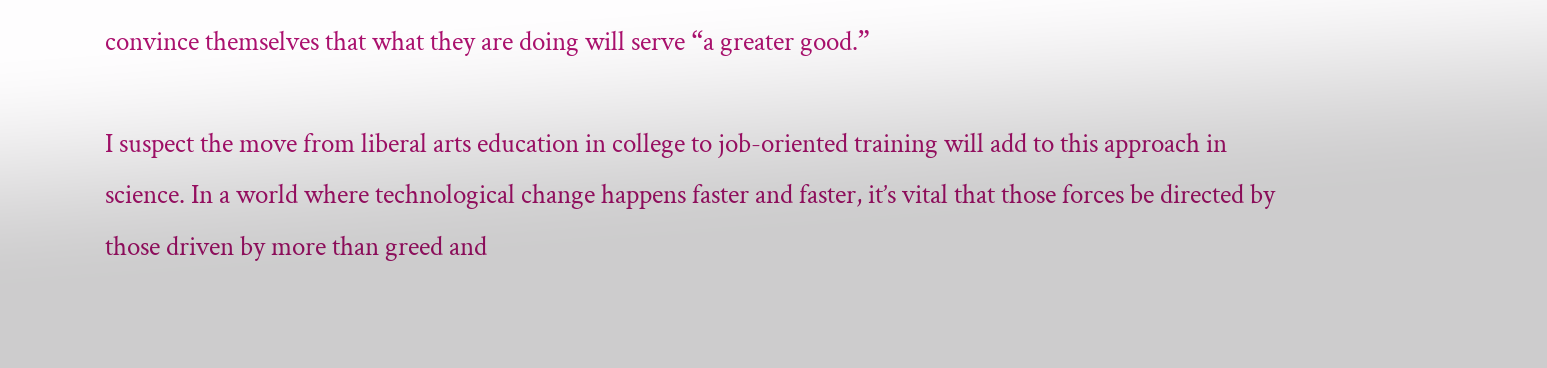convince themselves that what they are doing will serve “a greater good.”

I suspect the move from liberal arts education in college to job-oriented training will add to this approach in science. In a world where technological change happens faster and faster, it’s vital that those forces be directed by those driven by more than greed and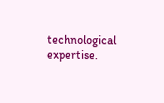technological expertise.